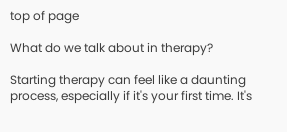top of page

What do we talk about in therapy?

Starting therapy can feel like a daunting process, especially if it's your first time. It's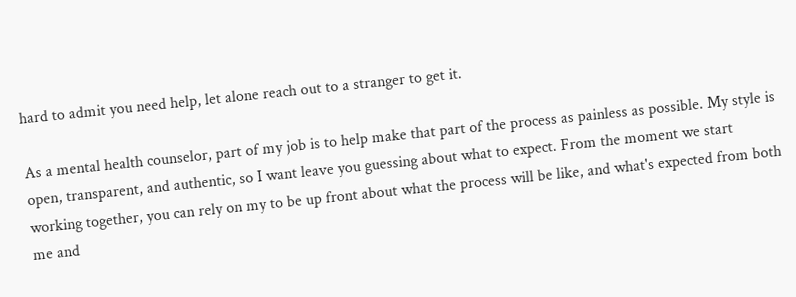hard to admit you need help, let alone reach out to a stranger to get it.

As a mental health counselor, part of my job is to help make that part of the process as painless as possible. My style is open, transparent, and authentic, so I want leave you guessing about what to expect. From the moment we start working together, you can rely on my to be up front about what the process will be like, and what's expected from both me and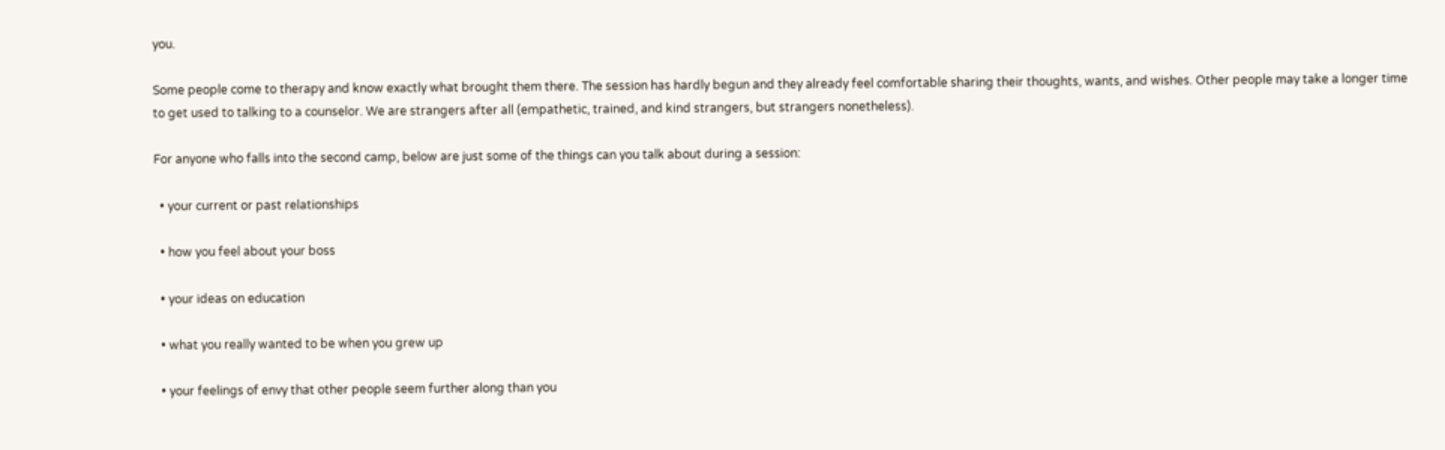you.

Some people come to therapy and know exactly what brought them there. The session has hardly begun and they already feel comfortable sharing their thoughts, wants, and wishes. Other people may take a longer time to get used to talking to a counselor. We are strangers after all (empathetic, trained, and kind strangers, but strangers nonetheless).

For anyone who falls into the second camp, below are just some of the things can you talk about during a session:

  • your current or past relationships

  • how you feel about your boss

  • your ideas on education

  • what you really wanted to be when you grew up

  • your feelings of envy that other people seem further along than you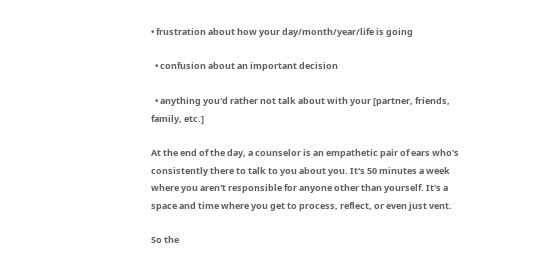• frustration about how your day/month/year/life is going

  • confusion about an important decision

  • anything you'd rather not talk about with your [partner, friends, family, etc.]

At the end of the day, a counselor is an empathetic pair of ears who's consistently there to talk to you about you. It's 50 minutes a week where you aren't responsible for anyone other than yourself. It's a space and time where you get to process, reflect, or even just vent.

So the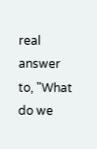real answer to, "What do we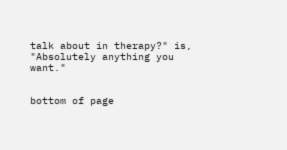talk about in therapy?" is, "Absolutely anything you want."


bottom of page